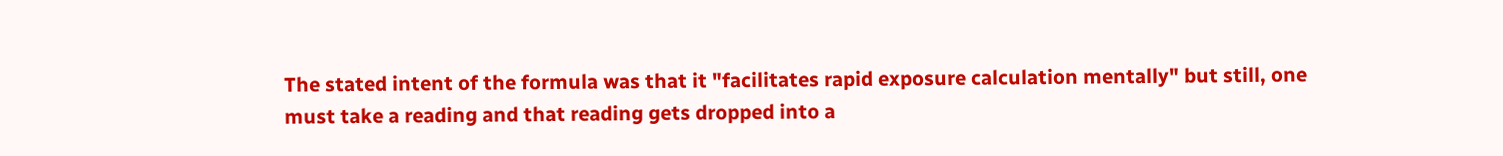The stated intent of the formula was that it "facilitates rapid exposure calculation mentally" but still, one must take a reading and that reading gets dropped into a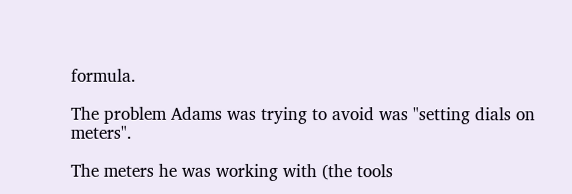formula.

The problem Adams was trying to avoid was "setting dials on meters".

The meters he was working with (the tools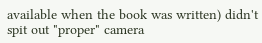available when the book was written) didn't spit out "proper" camera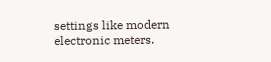settings like modern electronic meters.